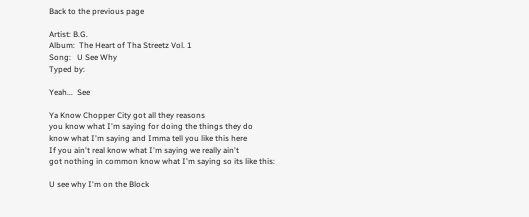Back to the previous page

Artist: B.G.
Album:  The Heart of Tha Streetz Vol. 1
Song:   U See Why
Typed by:

Yeah...  See

Ya Know Chopper City got all they reasons
you know what I'm saying for doing the things they do
know what I'm saying and Imma tell you like this here
If you ain't real know what I'm saying we really ain't
got nothing in common know what I'm saying so its like this:

U see why I'm on the Block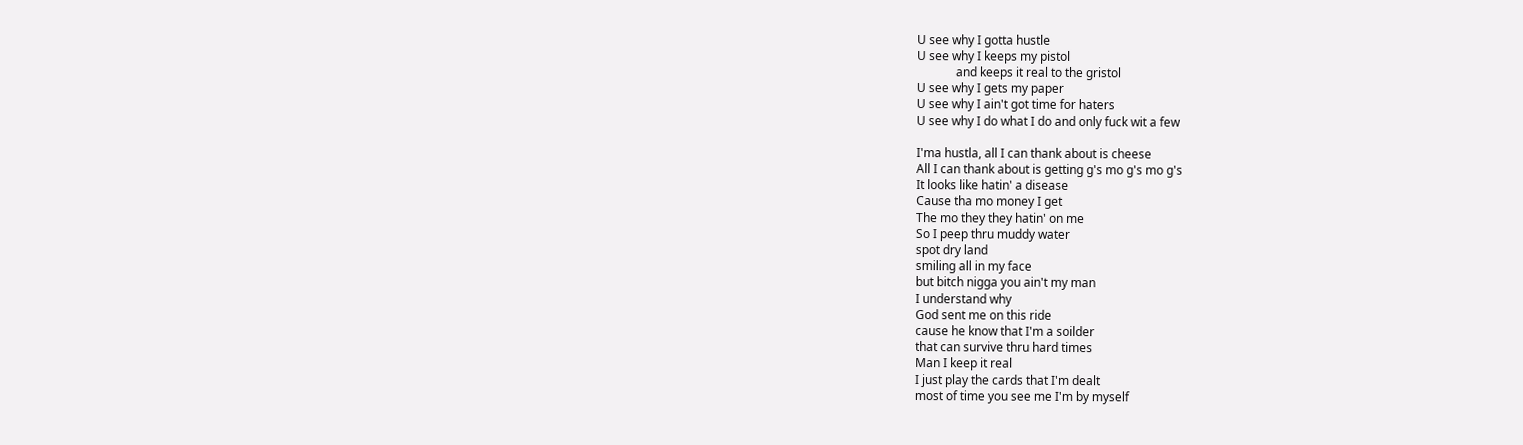U see why I gotta hustle
U see why I keeps my pistol
             and keeps it real to the gristol
U see why I gets my paper
U see why I ain't got time for haters
U see why I do what I do and only fuck wit a few

I'ma hustla, all I can thank about is cheese
All I can thank about is getting g's mo g's mo g's
It looks like hatin' a disease
Cause tha mo money I get
The mo they they hatin' on me
So I peep thru muddy water
spot dry land
smiling all in my face
but bitch nigga you ain't my man
I understand why
God sent me on this ride
cause he know that I'm a soilder
that can survive thru hard times
Man I keep it real
I just play the cards that I'm dealt
most of time you see me I'm by myself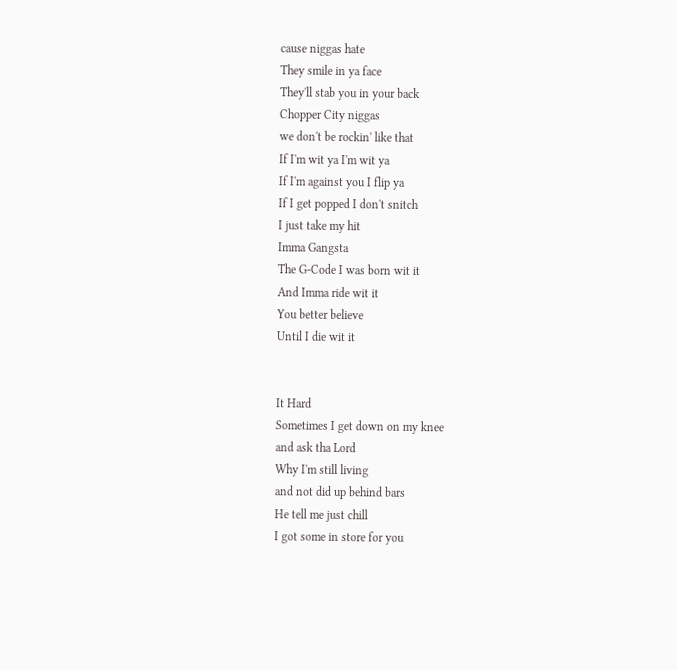cause niggas hate
They smile in ya face
They'll stab you in your back
Chopper City niggas
we don't be rockin' like that
If I'm wit ya I'm wit ya
If I'm against you I flip ya
If I get popped I don't snitch
I just take my hit
Imma Gangsta
The G-Code I was born wit it
And Imma ride wit it
You better believe
Until I die wit it


It Hard
Sometimes I get down on my knee
and ask tha Lord
Why I'm still living
and not did up behind bars
He tell me just chill
I got some in store for you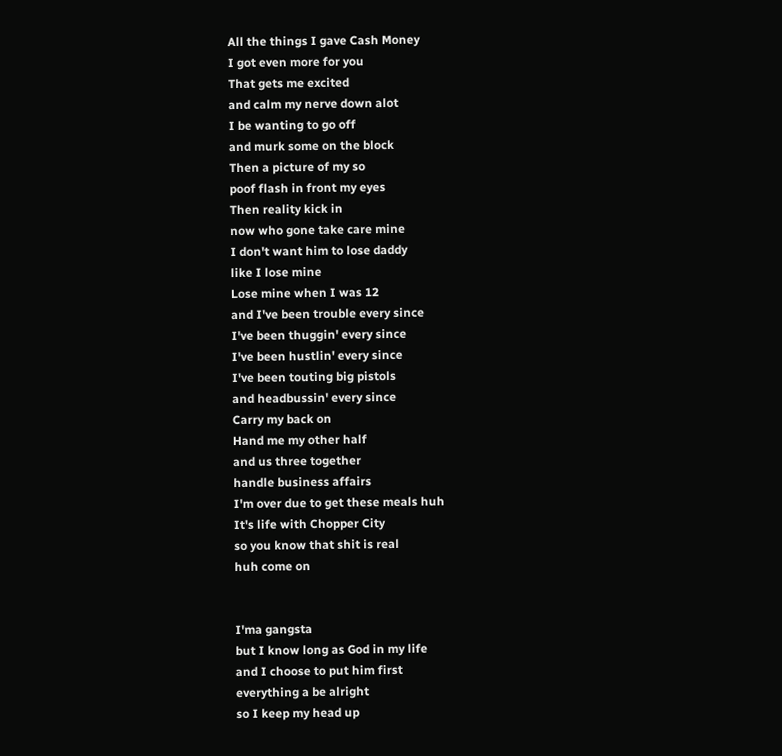All the things I gave Cash Money
I got even more for you
That gets me excited
and calm my nerve down alot
I be wanting to go off
and murk some on the block
Then a picture of my so
poof flash in front my eyes
Then reality kick in
now who gone take care mine
I don't want him to lose daddy
like I lose mine
Lose mine when I was 12
and I've been trouble every since
I've been thuggin' every since
I've been hustlin' every since
I've been touting big pistols
and headbussin' every since
Carry my back on
Hand me my other half
and us three together
handle business affairs
I'm over due to get these meals huh
It's life with Chopper City
so you know that shit is real
huh come on


I'ma gangsta
but I know long as God in my life
and I choose to put him first
everything a be alright
so I keep my head up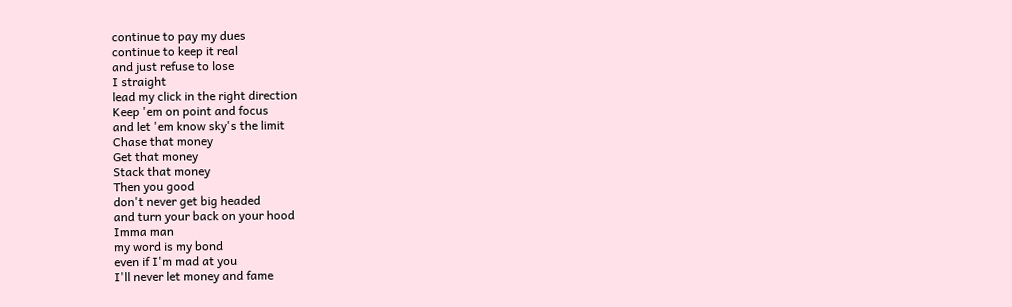continue to pay my dues
continue to keep it real
and just refuse to lose
I straight
lead my click in the right direction
Keep 'em on point and focus
and let 'em know sky's the limit
Chase that money
Get that money
Stack that money
Then you good
don't never get big headed
and turn your back on your hood
Imma man
my word is my bond
even if I'm mad at you
I'll never let money and fame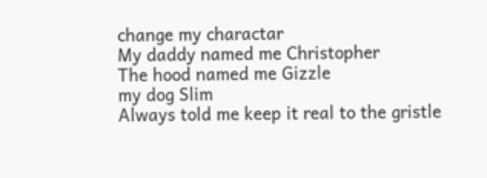change my charactar
My daddy named me Christopher
The hood named me Gizzle
my dog Slim
Always told me keep it real to the gristle